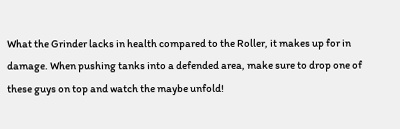What the Grinder lacks in health compared to the Roller, it makes up for in damage. When pushing tanks into a defended area, make sure to drop one of these guys on top and watch the maybe unfold!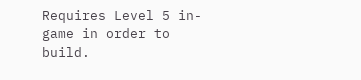Requires Level 5 in-game in order to build.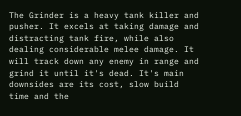The Grinder is a heavy tank killer and pusher. It excels at taking damage and distracting tank fire, while also dealing considerable melee damage. It will track down any enemy in range and grind it until it's dead. It's main downsides are its cost, slow build time and the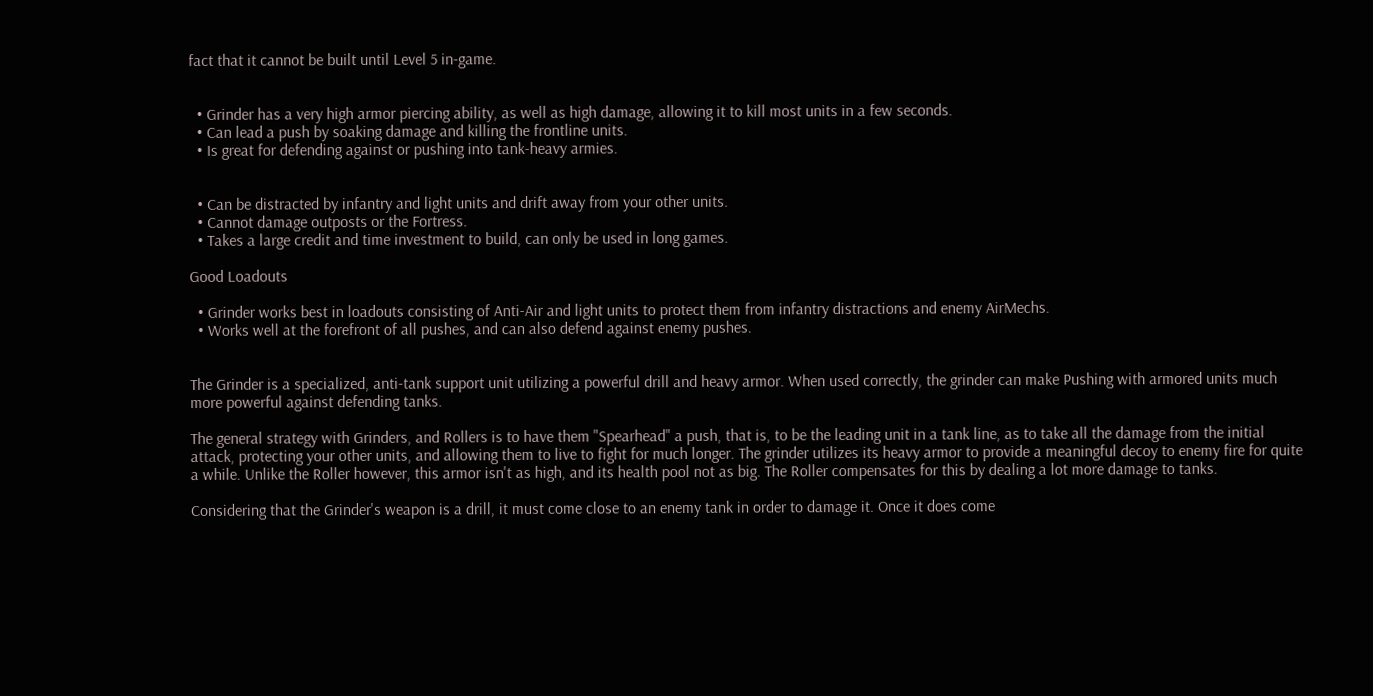fact that it cannot be built until Level 5 in-game.


  • Grinder has a very high armor piercing ability, as well as high damage, allowing it to kill most units in a few seconds.
  • Can lead a push by soaking damage and killing the frontline units.
  • Is great for defending against or pushing into tank-heavy armies.


  • Can be distracted by infantry and light units and drift away from your other units.
  • Cannot damage outposts or the Fortress.
  • Takes a large credit and time investment to build, can only be used in long games.

Good Loadouts

  • Grinder works best in loadouts consisting of Anti-Air and light units to protect them from infantry distractions and enemy AirMechs.
  • Works well at the forefront of all pushes, and can also defend against enemy pushes.


The Grinder is a specialized, anti-tank support unit utilizing a powerful drill and heavy armor. When used correctly, the grinder can make Pushing with armored units much more powerful against defending tanks.

The general strategy with Grinders, and Rollers is to have them "Spearhead" a push, that is, to be the leading unit in a tank line, as to take all the damage from the initial attack, protecting your other units, and allowing them to live to fight for much longer. The grinder utilizes its heavy armor to provide a meaningful decoy to enemy fire for quite a while. Unlike the Roller however, this armor isn't as high, and its health pool not as big. The Roller compensates for this by dealing a lot more damage to tanks.

Considering that the Grinder's weapon is a drill, it must come close to an enemy tank in order to damage it. Once it does come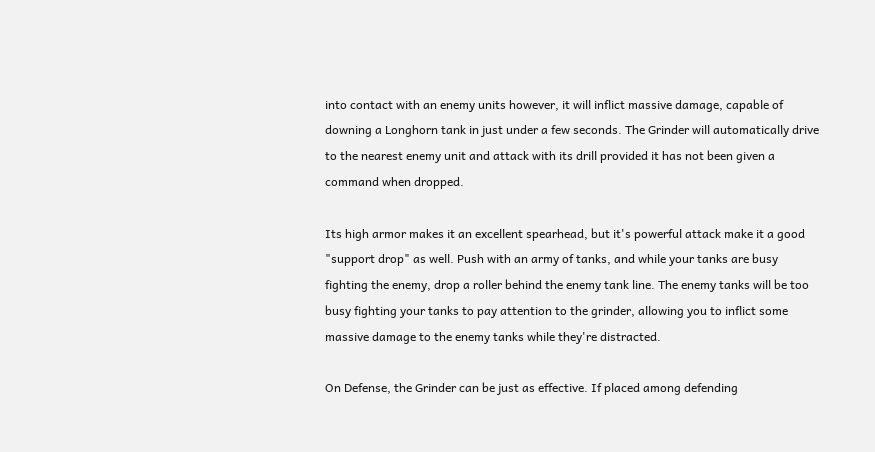into contact with an enemy units however, it will inflict massive damage, capable of downing a Longhorn tank in just under a few seconds. The Grinder will automatically drive to the nearest enemy unit and attack with its drill provided it has not been given a command when dropped.

Its high armor makes it an excellent spearhead, but it's powerful attack make it a good "support drop" as well. Push with an army of tanks, and while your tanks are busy fighting the enemy, drop a roller behind the enemy tank line. The enemy tanks will be too busy fighting your tanks to pay attention to the grinder, allowing you to inflict some massive damage to the enemy tanks while they're distracted.

On Defense, the Grinder can be just as effective. If placed among defending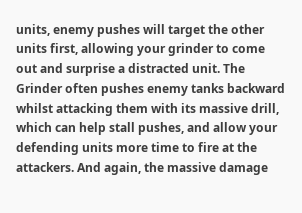units, enemy pushes will target the other units first, allowing your grinder to come out and surprise a distracted unit. The Grinder often pushes enemy tanks backward whilst attacking them with its massive drill, which can help stall pushes, and allow your defending units more time to fire at the attackers. And again, the massive damage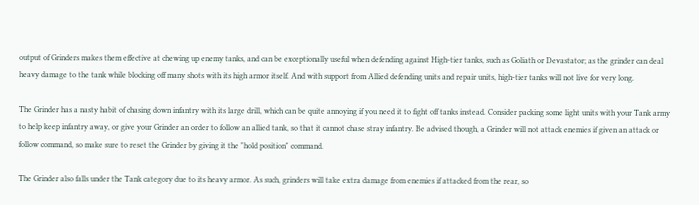output of Grinders makes them effective at chewing up enemy tanks, and can be exceptionally useful when defending against High-tier tanks, such as Goliath or Devastator; as the grinder can deal heavy damage to the tank while blocking off many shots with its high armor itself. And with support from Allied defending units and repair units, high-tier tanks will not live for very long.

The Grinder has a nasty habit of chasing down infantry with its large drill, which can be quite annoying if you need it to fight off tanks instead. Consider packing some light units with your Tank army to help keep infantry away, or give your Grinder an order to follow an allied tank, so that it cannot chase stray infantry. Be advised though, a Grinder will not attack enemies if given an attack or follow command, so make sure to reset the Grinder by giving it the "hold position" command.

The Grinder also falls under the Tank category due to its heavy armor. As such, grinders will take extra damage from enemies if attacked from the rear, so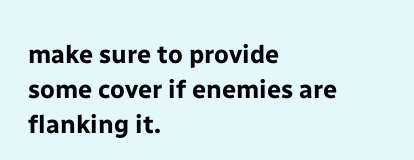make sure to provide some cover if enemies are flanking it.